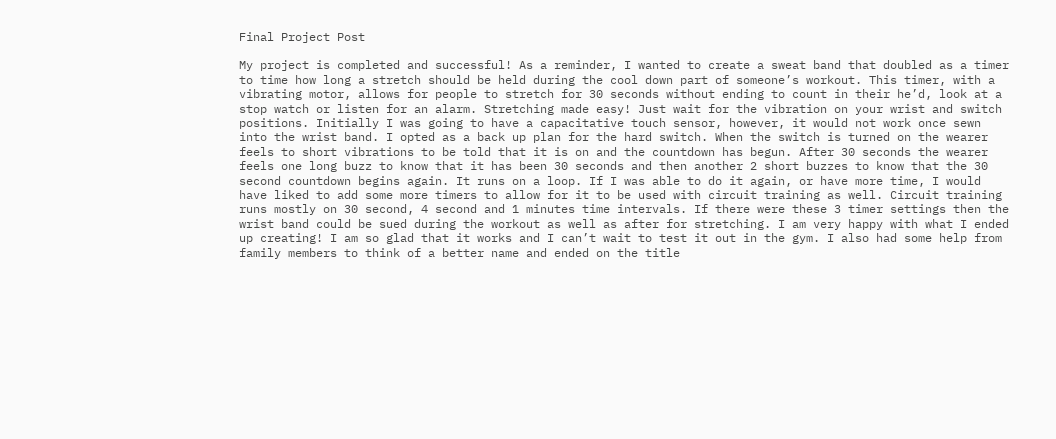Final Project Post

My project is completed and successful! As a reminder, I wanted to create a sweat band that doubled as a timer to time how long a stretch should be held during the cool down part of someone’s workout. This timer, with a vibrating motor, allows for people to stretch for 30 seconds without ending to count in their he’d, look at a stop watch or listen for an alarm. Stretching made easy! Just wait for the vibration on your wrist and switch positions. Initially I was going to have a capacitative touch sensor, however, it would not work once sewn into the wrist band. I opted as a back up plan for the hard switch. When the switch is turned on the wearer feels to short vibrations to be told that it is on and the countdown has begun. After 30 seconds the wearer feels one long buzz to know that it has been 30 seconds and then another 2 short buzzes to know that the 30 second countdown begins again. It runs on a loop. If I was able to do it again, or have more time, I would have liked to add some more timers to allow for it to be used with circuit training as well. Circuit training runs mostly on 30 second, 4 second and 1 minutes time intervals. If there were these 3 timer settings then the wrist band could be sued during the workout as well as after for stretching. I am very happy with what I ended up creating! I am so glad that it works and I can’t wait to test it out in the gym. I also had some help from family members to think of a better name and ended on the title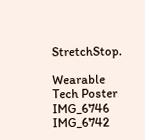StretchStop.

Wearable Tech Poster IMG_6746 IMG_6742